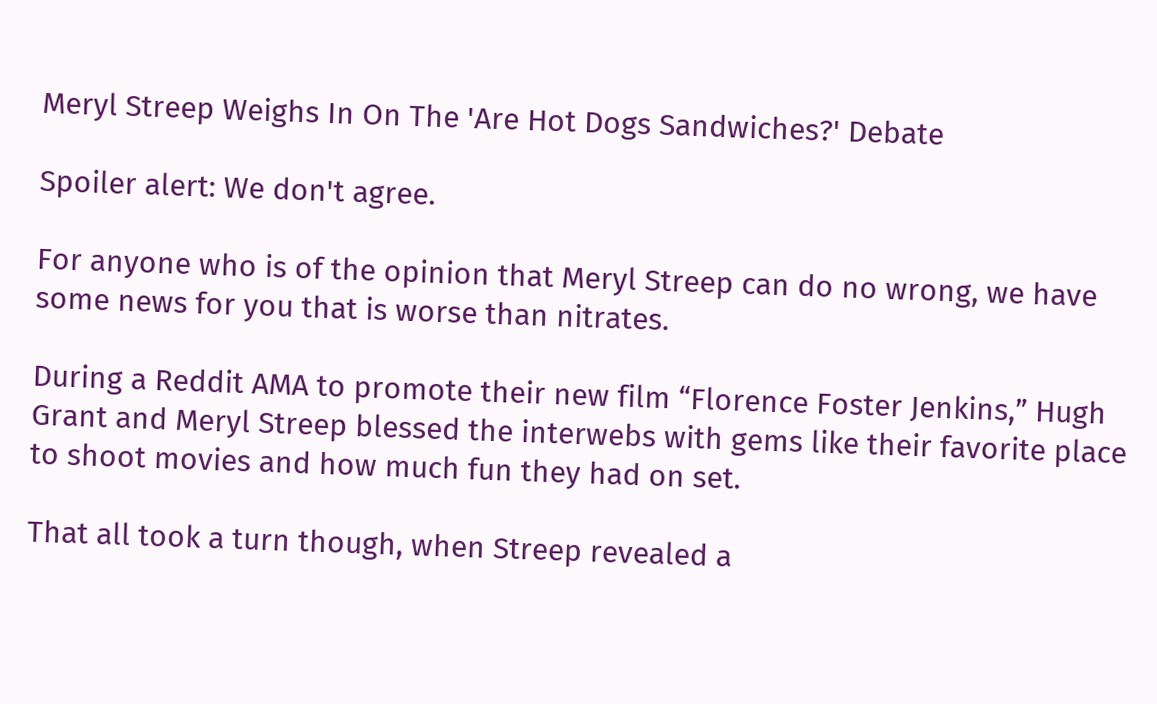Meryl Streep Weighs In On The 'Are Hot Dogs Sandwiches?' Debate

Spoiler alert: We don't agree.

For anyone who is of the opinion that Meryl Streep can do no wrong, we have some news for you that is worse than nitrates.

During a Reddit AMA to promote their new film “Florence Foster Jenkins,” Hugh Grant and Meryl Streep blessed the interwebs with gems like their favorite place to shoot movies and how much fun they had on set.

That all took a turn though, when Streep revealed a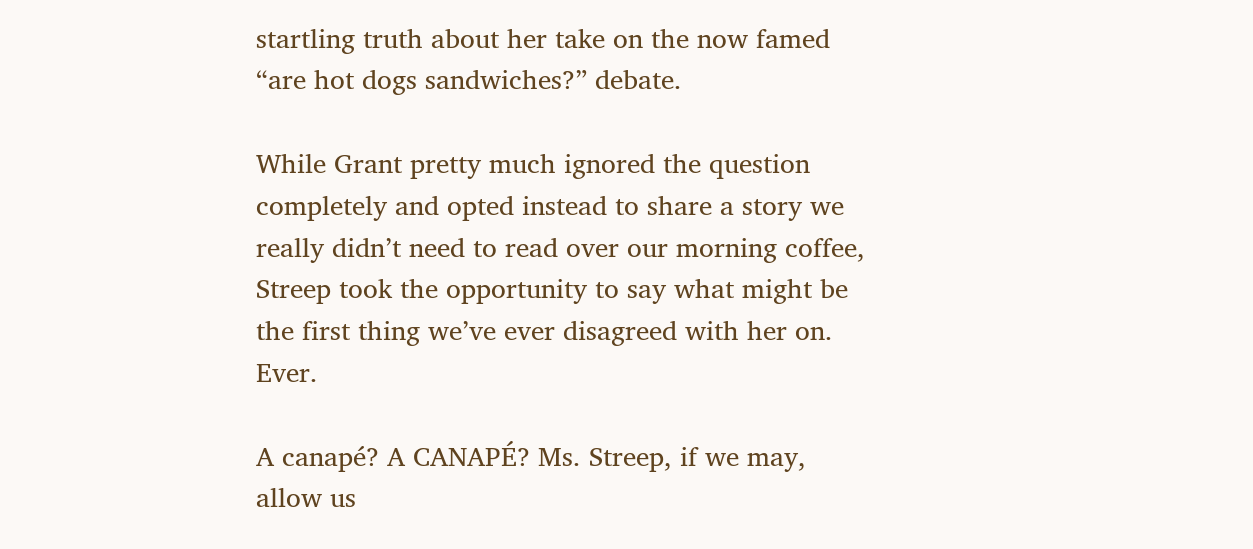startling truth about her take on the now famed “are hot dogs sandwiches?” debate.

While Grant pretty much ignored the question completely and opted instead to share a story we really didn’t need to read over our morning coffee, Streep took the opportunity to say what might be the first thing we’ve ever disagreed with her on. Ever.

A canapé? A CANAPÉ? Ms. Streep, if we may, allow us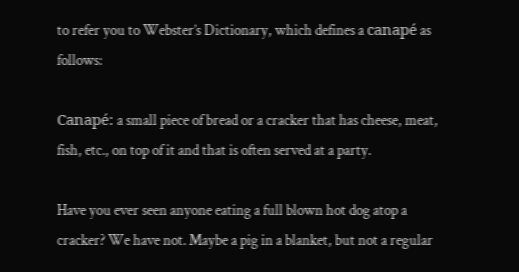to refer you to Webster’s Dictionary, which defines a canapé as follows:

Canapé: a small piece of bread or a cracker that has cheese, meat, fish, etc., on top of it and that is often served at a party.

Have you ever seen anyone eating a full blown hot dog atop a cracker? We have not. Maybe a pig in a blanket, but not a regular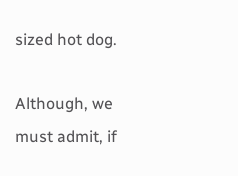sized hot dog.

Although, we must admit, if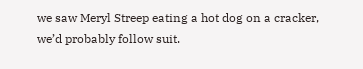we saw Meryl Streep eating a hot dog on a cracker, we’d probably follow suit.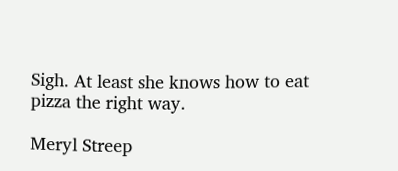Sigh. At least she knows how to eat pizza the right way.

Meryl Streep